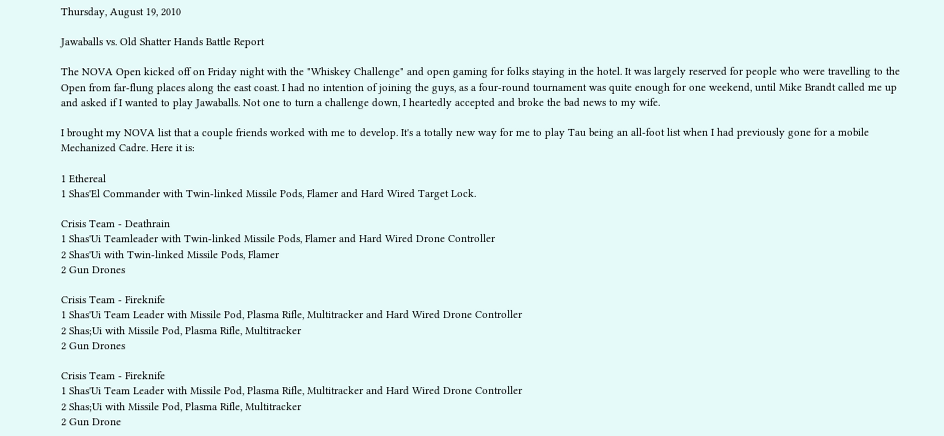Thursday, August 19, 2010

Jawaballs vs. Old Shatter Hands Battle Report

The NOVA Open kicked off on Friday night with the "Whiskey Challenge" and open gaming for folks staying in the hotel. It was largely reserved for people who were travelling to the Open from far-flung places along the east coast. I had no intention of joining the guys, as a four-round tournament was quite enough for one weekend, until Mike Brandt called me up and asked if I wanted to play Jawaballs. Not one to turn a challenge down, I heartedly accepted and broke the bad news to my wife.

I brought my NOVA list that a couple friends worked with me to develop. It's a totally new way for me to play Tau being an all-foot list when I had previously gone for a mobile Mechanized Cadre. Here it is:

1 Ethereal
1 Shas'El Commander with Twin-linked Missile Pods, Flamer and Hard Wired Target Lock.

Crisis Team - Deathrain
1 Shas'Ui Teamleader with Twin-linked Missile Pods, Flamer and Hard Wired Drone Controller
2 Shas'Ui with Twin-linked Missile Pods, Flamer
2 Gun Drones

Crisis Team - Fireknife
1 Shas'Ui Team Leader with Missile Pod, Plasma Rifle, Multitracker and Hard Wired Drone Controller
2 Shas;Ui with Missile Pod, Plasma Rifle, Multitracker
2 Gun Drones

Crisis Team - Fireknife
1 Shas'Ui Team Leader with Missile Pod, Plasma Rifle, Multitracker and Hard Wired Drone Controller
2 Shas;Ui with Missile Pod, Plasma Rifle, Multitracker
2 Gun Drone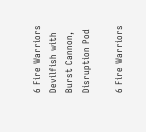6 Fire Warriors
Devilfish with Burst Cannon, Disruption Pod

6 Fire Warriors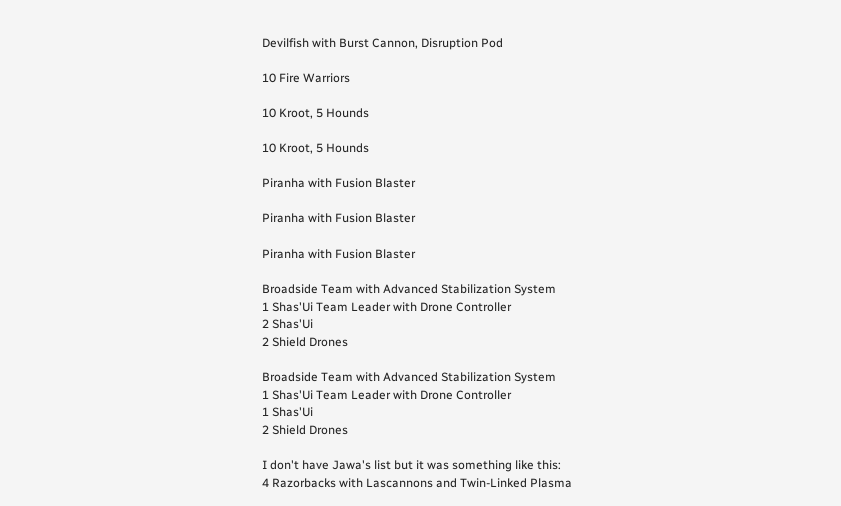Devilfish with Burst Cannon, Disruption Pod

10 Fire Warriors

10 Kroot, 5 Hounds

10 Kroot, 5 Hounds

Piranha with Fusion Blaster

Piranha with Fusion Blaster

Piranha with Fusion Blaster

Broadside Team with Advanced Stabilization System
1 Shas'Ui Team Leader with Drone Controller
2 Shas'Ui
2 Shield Drones

Broadside Team with Advanced Stabilization System
1 Shas'Ui Team Leader with Drone Controller
1 Shas'Ui
2 Shield Drones

I don't have Jawa's list but it was something like this:
4 Razorbacks with Lascannons and Twin-Linked Plasma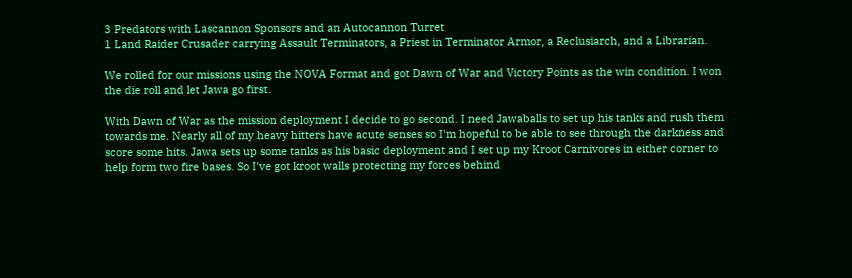3 Predators with Lascannon Sponsors and an Autocannon Turret
1 Land Raider Crusader carrying Assault Terminators, a Priest in Terminator Armor, a Reclusiarch, and a Librarian.

We rolled for our missions using the NOVA Format and got Dawn of War and Victory Points as the win condition. I won the die roll and let Jawa go first.

With Dawn of War as the mission deployment I decide to go second. I need Jawaballs to set up his tanks and rush them towards me. Nearly all of my heavy hitters have acute senses so I'm hopeful to be able to see through the darkness and score some hits. Jawa sets up some tanks as his basic deployment and I set up my Kroot Carnivores in either corner to help form two fire bases. So I've got kroot walls protecting my forces behind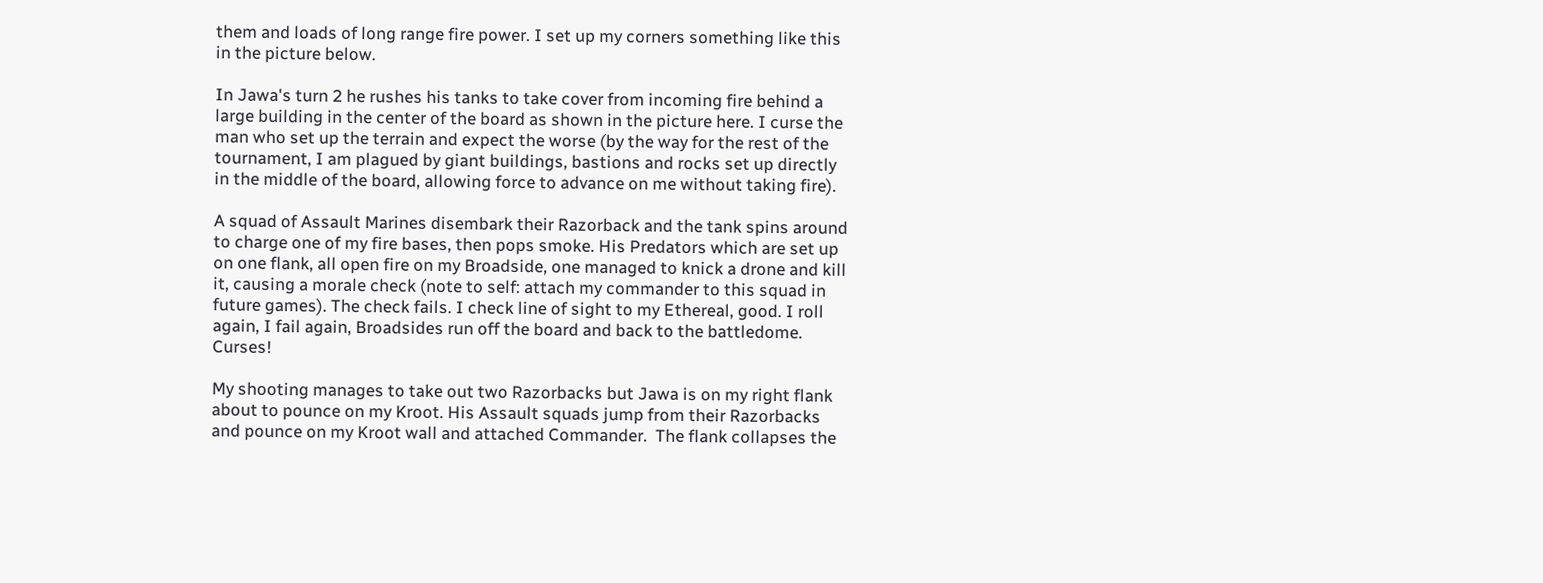them and loads of long range fire power. I set up my corners something like this in the picture below.

In Jawa's turn 2 he rushes his tanks to take cover from incoming fire behind a large building in the center of the board as shown in the picture here. I curse the man who set up the terrain and expect the worse (by the way for the rest of the tournament, I am plagued by giant buildings, bastions and rocks set up directly in the middle of the board, allowing force to advance on me without taking fire).

A squad of Assault Marines disembark their Razorback and the tank spins around to charge one of my fire bases, then pops smoke. His Predators which are set up on one flank, all open fire on my Broadside, one managed to knick a drone and kill it, causing a morale check (note to self: attach my commander to this squad in future games). The check fails. I check line of sight to my Ethereal, good. I roll again, I fail again, Broadsides run off the board and back to the battledome. Curses!

My shooting manages to take out two Razorbacks but Jawa is on my right flank about to pounce on my Kroot. His Assault squads jump from their Razorbacks and pounce on my Kroot wall and attached Commander.  The flank collapses the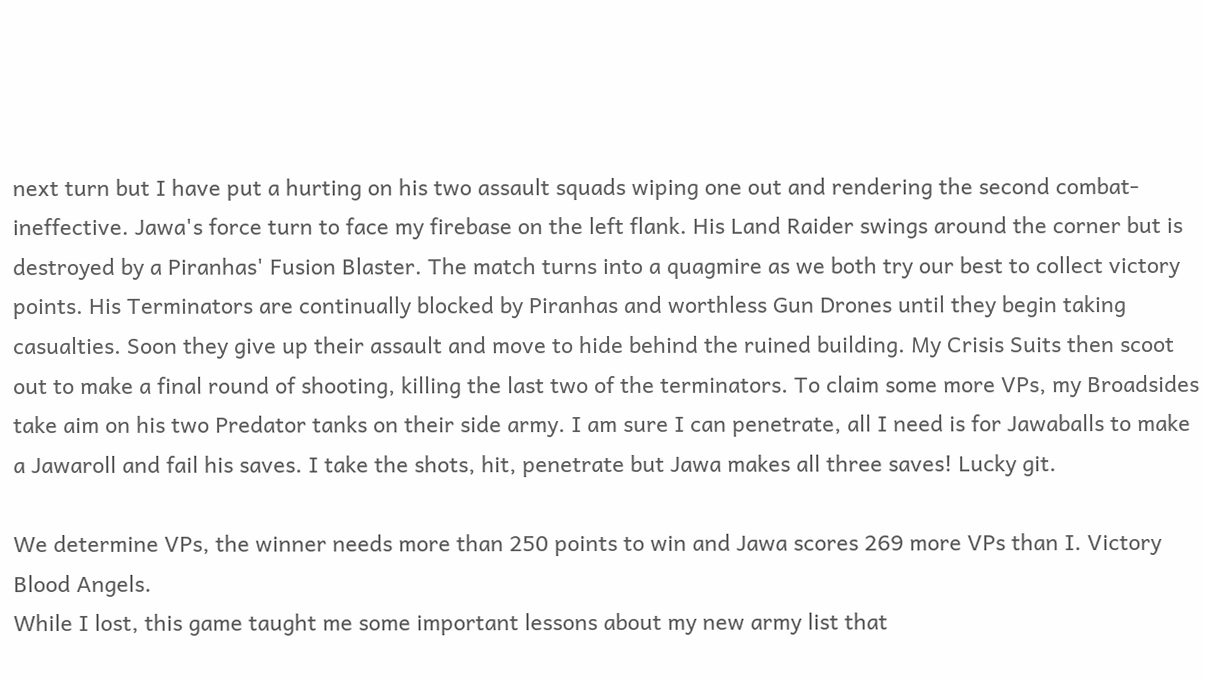next turn but I have put a hurting on his two assault squads wiping one out and rendering the second combat-ineffective. Jawa's force turn to face my firebase on the left flank. His Land Raider swings around the corner but is destroyed by a Piranhas' Fusion Blaster. The match turns into a quagmire as we both try our best to collect victory points. His Terminators are continually blocked by Piranhas and worthless Gun Drones until they begin taking casualties. Soon they give up their assault and move to hide behind the ruined building. My Crisis Suits then scoot out to make a final round of shooting, killing the last two of the terminators. To claim some more VPs, my Broadsides take aim on his two Predator tanks on their side army. I am sure I can penetrate, all I need is for Jawaballs to make a Jawaroll and fail his saves. I take the shots, hit, penetrate but Jawa makes all three saves! Lucky git.

We determine VPs, the winner needs more than 250 points to win and Jawa scores 269 more VPs than I. Victory Blood Angels.
While I lost, this game taught me some important lessons about my new army list that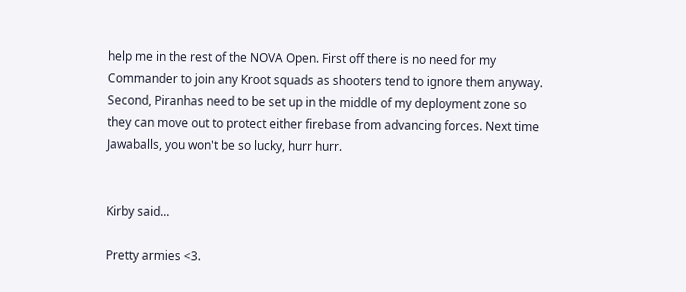help me in the rest of the NOVA Open. First off there is no need for my Commander to join any Kroot squads as shooters tend to ignore them anyway. Second, Piranhas need to be set up in the middle of my deployment zone so they can move out to protect either firebase from advancing forces. Next time Jawaballs, you won't be so lucky, hurr hurr.


Kirby said...

Pretty armies <3.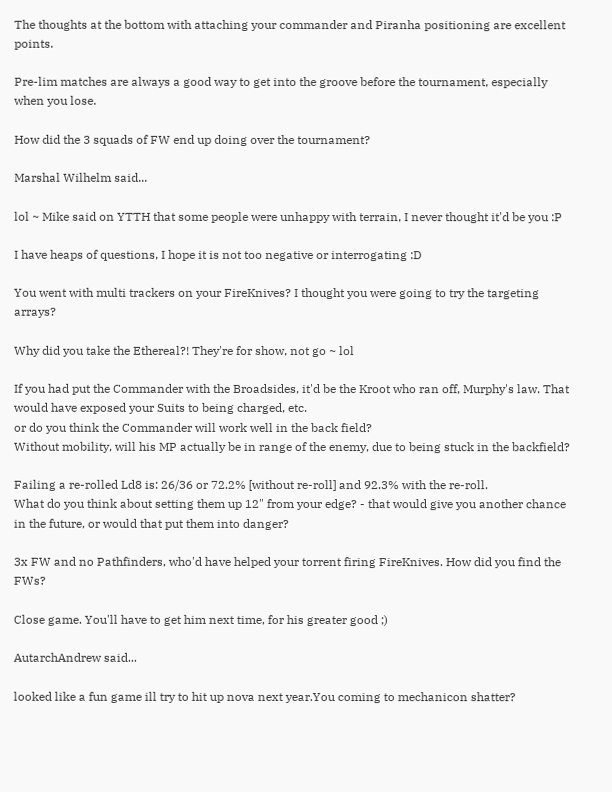The thoughts at the bottom with attaching your commander and Piranha positioning are excellent points.

Pre-lim matches are always a good way to get into the groove before the tournament, especially when you lose.

How did the 3 squads of FW end up doing over the tournament?

Marshal Wilhelm said...

lol ~ Mike said on YTTH that some people were unhappy with terrain, I never thought it'd be you :P

I have heaps of questions, I hope it is not too negative or interrogating :D

You went with multi trackers on your FireKnives? I thought you were going to try the targeting arrays?

Why did you take the Ethereal?! They're for show, not go ~ lol

If you had put the Commander with the Broadsides, it'd be the Kroot who ran off, Murphy's law. That would have exposed your Suits to being charged, etc.
or do you think the Commander will work well in the back field?
Without mobility, will his MP actually be in range of the enemy, due to being stuck in the backfield?

Failing a re-rolled Ld8 is: 26/36 or 72.2% [without re-roll] and 92.3% with the re-roll.
What do you think about setting them up 12" from your edge? - that would give you another chance in the future, or would that put them into danger?

3x FW and no Pathfinders, who'd have helped your torrent firing FireKnives. How did you find the FWs?

Close game. You'll have to get him next time, for his greater good ;)

AutarchAndrew said...

looked like a fun game ill try to hit up nova next year.You coming to mechanicon shatter?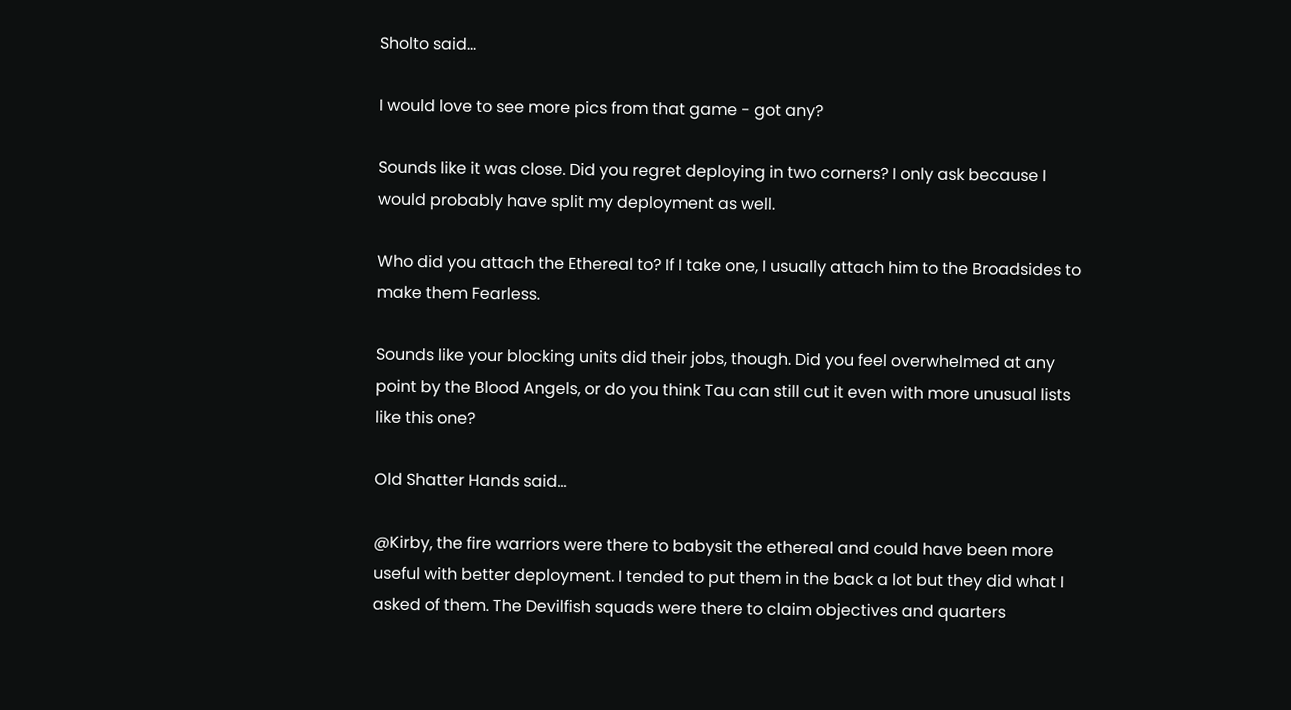Sholto said...

I would love to see more pics from that game - got any?

Sounds like it was close. Did you regret deploying in two corners? I only ask because I would probably have split my deployment as well.

Who did you attach the Ethereal to? If I take one, I usually attach him to the Broadsides to make them Fearless.

Sounds like your blocking units did their jobs, though. Did you feel overwhelmed at any point by the Blood Angels, or do you think Tau can still cut it even with more unusual lists like this one?

Old Shatter Hands said...

@Kirby, the fire warriors were there to babysit the ethereal and could have been more useful with better deployment. I tended to put them in the back a lot but they did what I asked of them. The Devilfish squads were there to claim objectives and quarters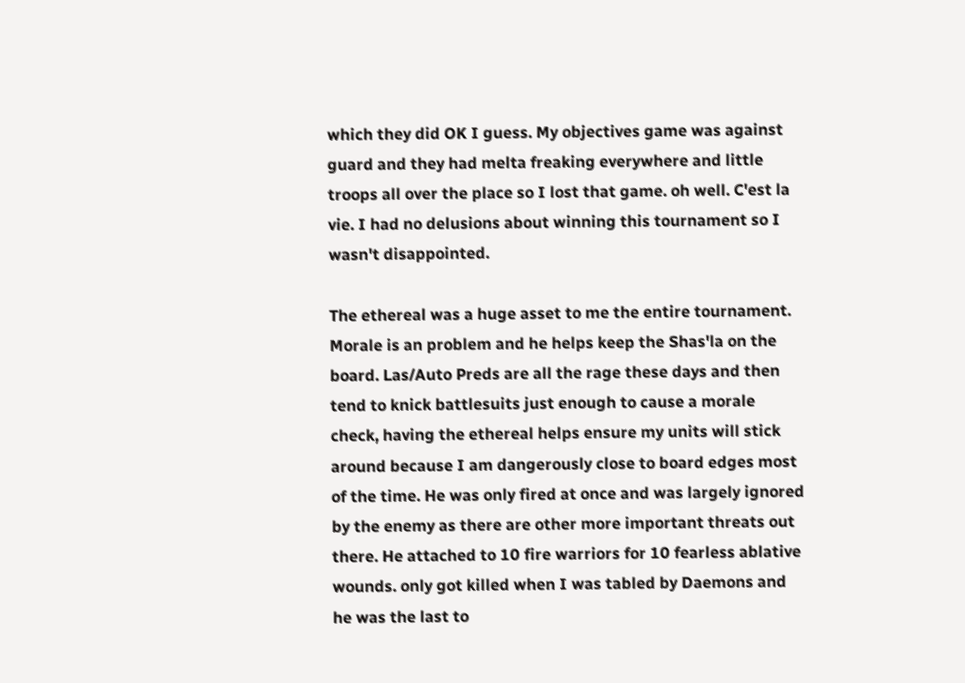which they did OK I guess. My objectives game was against guard and they had melta freaking everywhere and little troops all over the place so I lost that game. oh well. C'est la vie. I had no delusions about winning this tournament so I wasn't disappointed.

The ethereal was a huge asset to me the entire tournament. Morale is an problem and he helps keep the Shas'la on the board. Las/Auto Preds are all the rage these days and then tend to knick battlesuits just enough to cause a morale check, having the ethereal helps ensure my units will stick around because I am dangerously close to board edges most of the time. He was only fired at once and was largely ignored by the enemy as there are other more important threats out there. He attached to 10 fire warriors for 10 fearless ablative wounds. only got killed when I was tabled by Daemons and he was the last to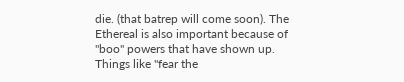die. (that batrep will come soon). The Ethereal is also important because of "boo" powers that have shown up. Things like "fear the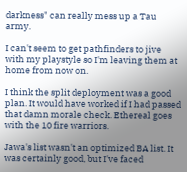darkness" can really mess up a Tau army.

I can't seem to get pathfinders to jive with my playstyle so I'm leaving them at home from now on.

I think the split deployment was a good plan. It would have worked if I had passed that damn morale check. Ethereal goes with the 10 fire warriors.

Jawa's list wasn't an optimized BA list. It was certainly good, but I've faced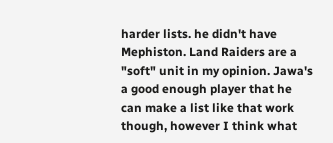harder lists. he didn't have Mephiston. Land Raiders are a "soft" unit in my opinion. Jawa's a good enough player that he can make a list like that work though, however I think what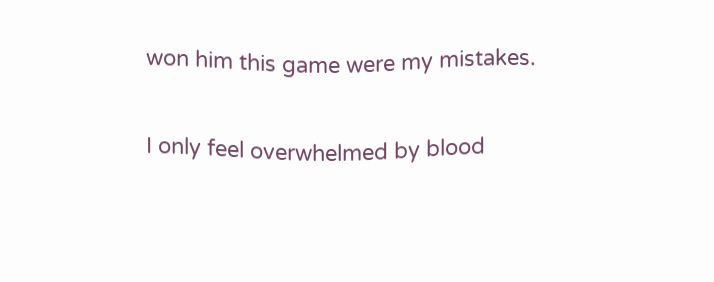won him this game were my mistakes.

I only feel overwhelmed by blood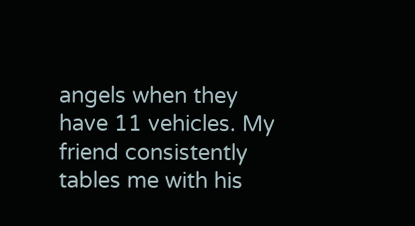angels when they have 11 vehicles. My friend consistently tables me with his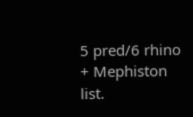5 pred/6 rhino + Mephiston list.